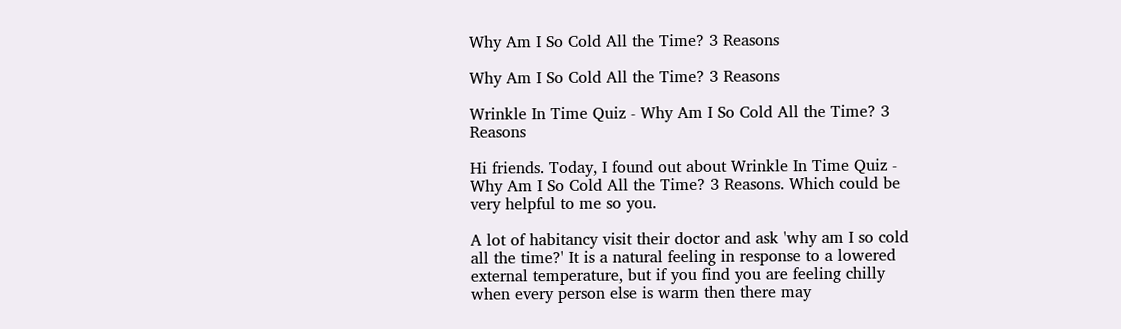Why Am I So Cold All the Time? 3 Reasons

Why Am I So Cold All the Time? 3 Reasons

Wrinkle In Time Quiz - Why Am I So Cold All the Time? 3 Reasons

Hi friends. Today, I found out about Wrinkle In Time Quiz - Why Am I So Cold All the Time? 3 Reasons. Which could be very helpful to me so you.

A lot of habitancy visit their doctor and ask 'why am I so cold all the time?' It is a natural feeling in response to a lowered external temperature, but if you find you are feeling chilly when every person else is warm then there may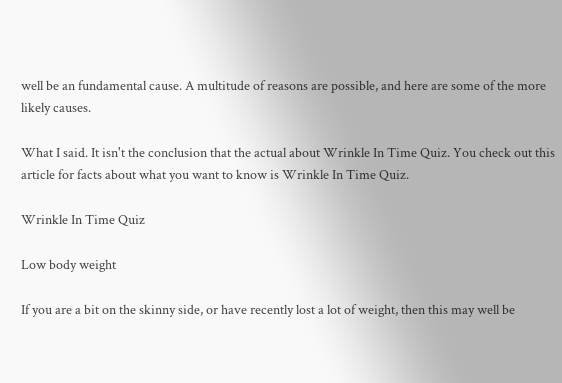well be an fundamental cause. A multitude of reasons are possible, and here are some of the more likely causes.

What I said. It isn't the conclusion that the actual about Wrinkle In Time Quiz. You check out this article for facts about what you want to know is Wrinkle In Time Quiz.

Wrinkle In Time Quiz

Low body weight

If you are a bit on the skinny side, or have recently lost a lot of weight, then this may well be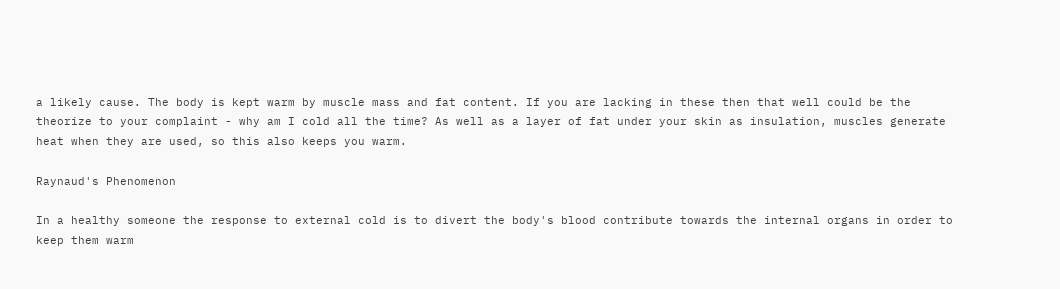a likely cause. The body is kept warm by muscle mass and fat content. If you are lacking in these then that well could be the theorize to your complaint - why am I cold all the time? As well as a layer of fat under your skin as insulation, muscles generate heat when they are used, so this also keeps you warm.

Raynaud's Phenomenon

In a healthy someone the response to external cold is to divert the body's blood contribute towards the internal organs in order to keep them warm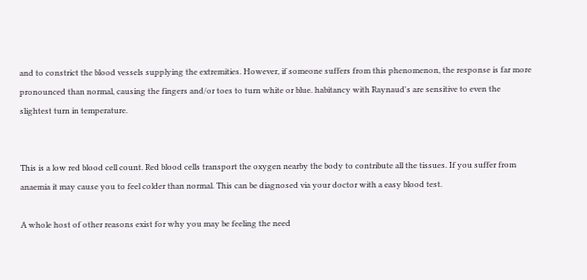and to constrict the blood vessels supplying the extremities. However, if someone suffers from this phenomenon, the response is far more pronounced than normal, causing the fingers and/or toes to turn white or blue. habitancy with Raynaud's are sensitive to even the slightest turn in temperature.


This is a low red blood cell count. Red blood cells transport the oxygen nearby the body to contribute all the tissues. If you suffer from anaemia it may cause you to feel colder than normal. This can be diagnosed via your doctor with a easy blood test.

A whole host of other reasons exist for why you may be feeling the need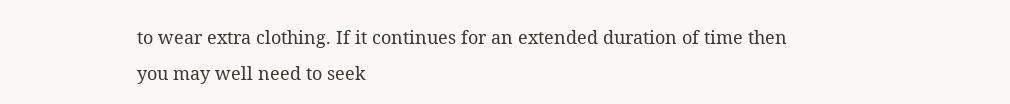to wear extra clothing. If it continues for an extended duration of time then you may well need to seek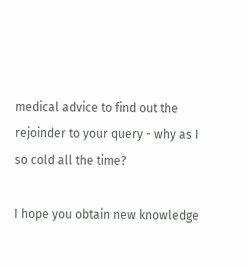medical advice to find out the rejoinder to your query - why as I so cold all the time?

I hope you obtain new knowledge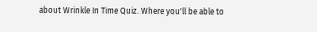about Wrinkle In Time Quiz. Where you'll be able to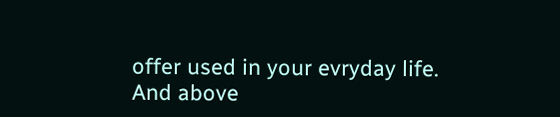offer used in your evryday life. And above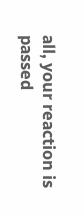all, your reaction is passed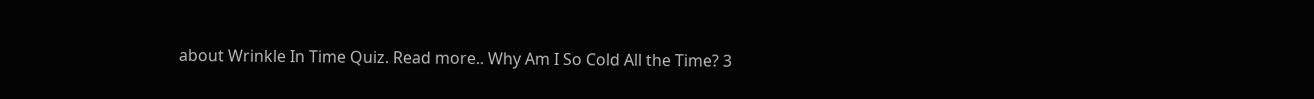about Wrinkle In Time Quiz. Read more.. Why Am I So Cold All the Time? 3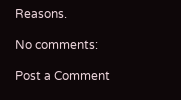Reasons.

No comments:

Post a Comment